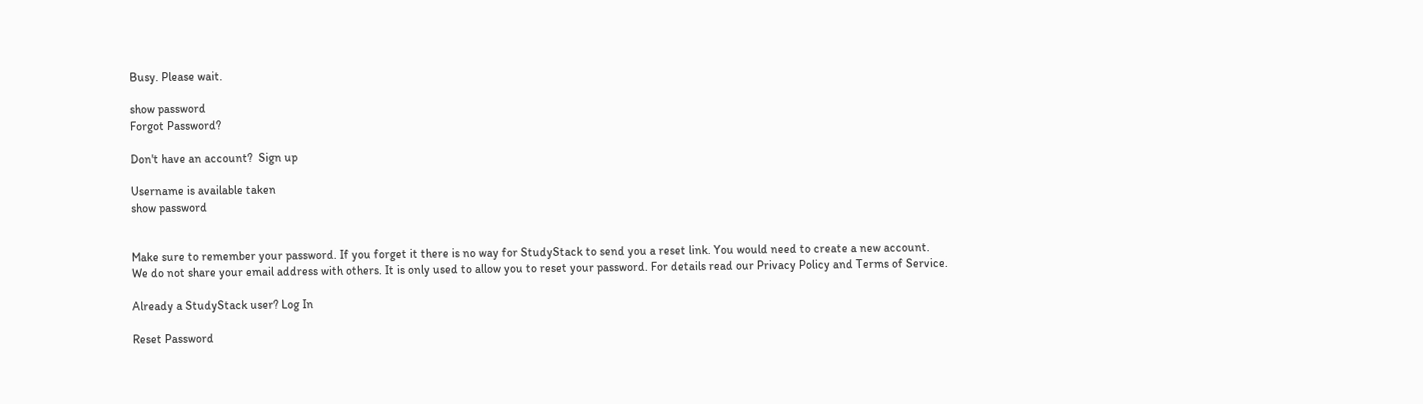Busy. Please wait.

show password
Forgot Password?

Don't have an account?  Sign up

Username is available taken
show password


Make sure to remember your password. If you forget it there is no way for StudyStack to send you a reset link. You would need to create a new account.
We do not share your email address with others. It is only used to allow you to reset your password. For details read our Privacy Policy and Terms of Service.

Already a StudyStack user? Log In

Reset Password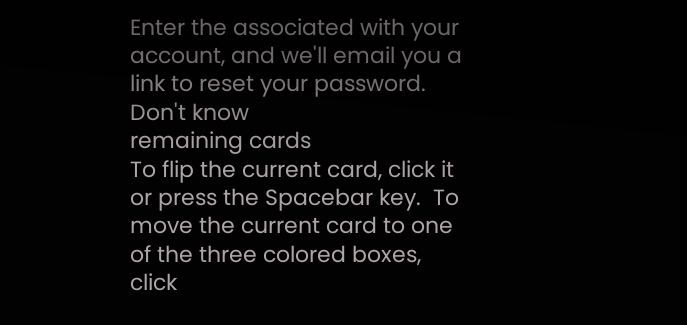Enter the associated with your account, and we'll email you a link to reset your password.
Don't know
remaining cards
To flip the current card, click it or press the Spacebar key.  To move the current card to one of the three colored boxes, click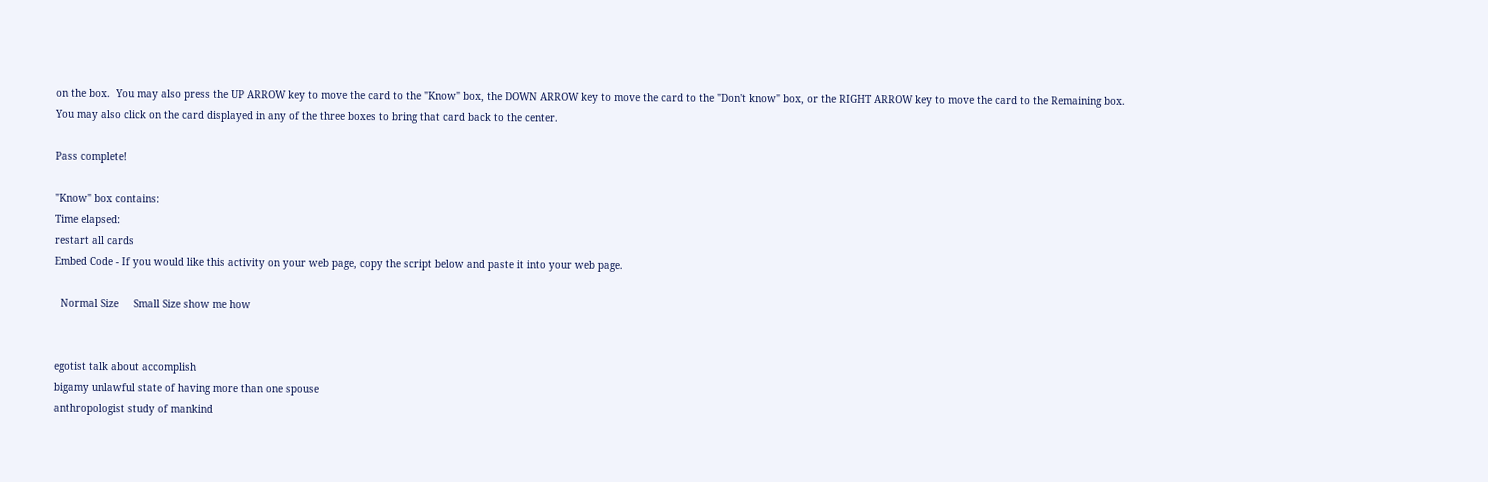on the box.  You may also press the UP ARROW key to move the card to the "Know" box, the DOWN ARROW key to move the card to the "Don't know" box, or the RIGHT ARROW key to move the card to the Remaining box.  You may also click on the card displayed in any of the three boxes to bring that card back to the center.

Pass complete!

"Know" box contains:
Time elapsed:
restart all cards
Embed Code - If you would like this activity on your web page, copy the script below and paste it into your web page.

  Normal Size     Small Size show me how


egotist talk about accomplish
bigamy unlawful state of having more than one spouse
anthropologist study of mankind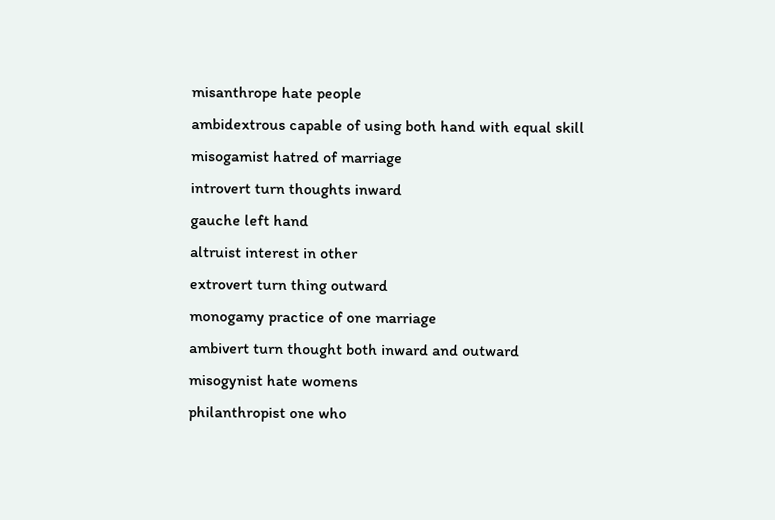misanthrope hate people
ambidextrous capable of using both hand with equal skill
misogamist hatred of marriage
introvert turn thoughts inward
gauche left hand
altruist interest in other
extrovert turn thing outward
monogamy practice of one marriage
ambivert turn thought both inward and outward
misogynist hate womens
philanthropist one who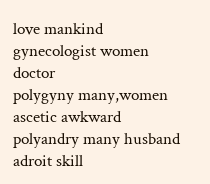love mankind
gynecologist women doctor
polygyny many,women
ascetic awkward
polyandry many husband
adroit skill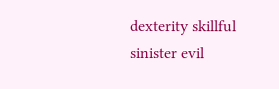dexterity skillful
sinister evil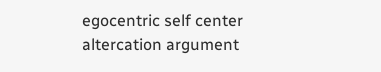egocentric self center
altercation argument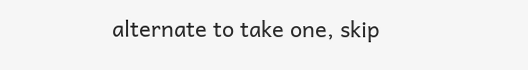alternate to take one, skip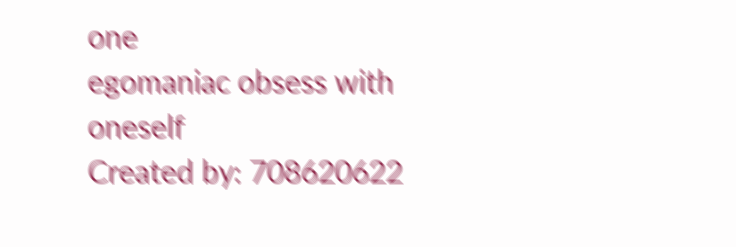one
egomaniac obsess with oneself
Created by: 708620622